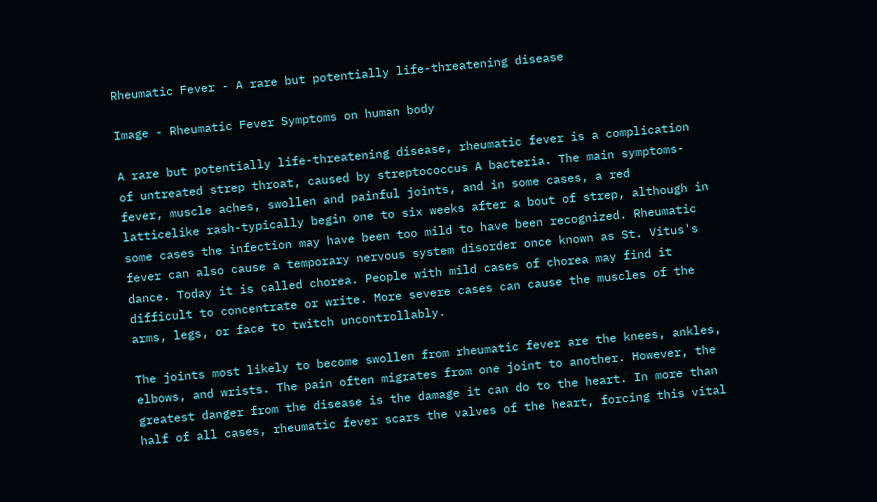Rheumatic Fever - A rare but potentially life-threatening disease

Image - Rheumatic Fever Symptoms on human body

A rare but potentially life-threatening disease, rheumatic fever is a complication of untreated strep throat, caused by streptococcus A bacteria. The main symptoms-fever, muscle aches, swollen and painful joints, and in some cases, a red latticelike rash-typically begin one to six weeks after a bout of strep, although in some cases the infection may have been too mild to have been recognized. Rheumatic fever can also cause a temporary nervous system disorder once known as St. Vitus's dance. Today it is called chorea. People with mild cases of chorea may find it difficult to concentrate or write. More severe cases can cause the muscles of the arms, legs, or face to twitch uncontrollably.

The joints most likely to become swollen from rheumatic fever are the knees, ankles, elbows, and wrists. The pain often migrates from one joint to another. However, the greatest danger from the disease is the damage it can do to the heart. In more than half of all cases, rheumatic fever scars the valves of the heart, forcing this vital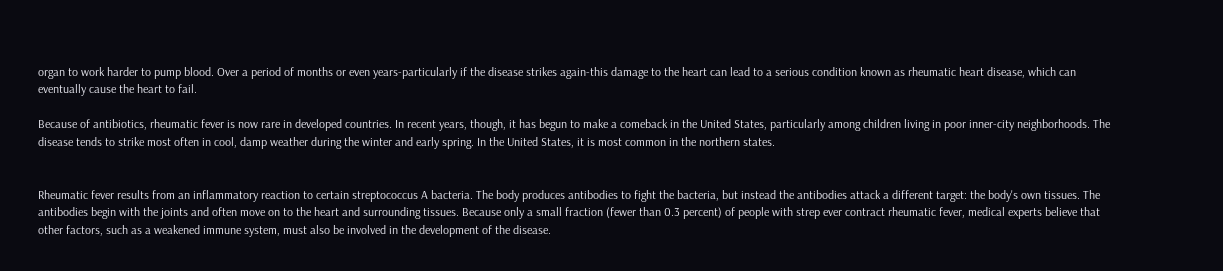organ to work harder to pump blood. Over a period of months or even years-particularly if the disease strikes again-this damage to the heart can lead to a serious condition known as rheumatic heart disease, which can eventually cause the heart to fail.

Because of antibiotics, rheumatic fever is now rare in developed countries. In recent years, though, it has begun to make a comeback in the United States, particularly among children living in poor inner-city neighborhoods. The disease tends to strike most often in cool, damp weather during the winter and early spring. In the United States, it is most common in the northern states.


Rheumatic fever results from an inflammatory reaction to certain streptococcus A bacteria. The body produces antibodies to fight the bacteria, but instead the antibodies attack a different target: the body's own tissues. The antibodies begin with the joints and often move on to the heart and surrounding tissues. Because only a small fraction (fewer than 0.3 percent) of people with strep ever contract rheumatic fever, medical experts believe that other factors, such as a weakened immune system, must also be involved in the development of the disease.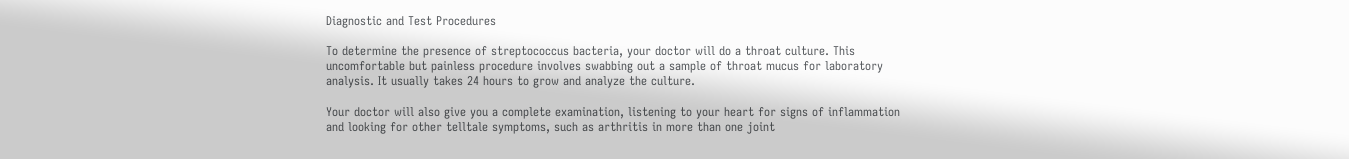Diagnostic and Test Procedures

To determine the presence of streptococcus bacteria, your doctor will do a throat culture. This uncomfortable but painless procedure involves swabbing out a sample of throat mucus for laboratory analysis. It usually takes 24 hours to grow and analyze the culture.

Your doctor will also give you a complete examination, listening to your heart for signs of inflammation and looking for other telltale symptoms, such as arthritis in more than one joint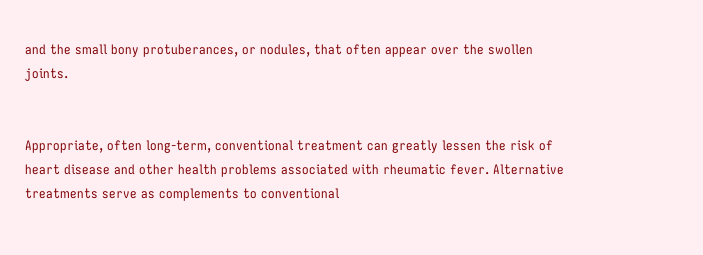and the small bony protuberances, or nodules, that often appear over the swollen joints.


Appropriate, often long-term, conventional treatment can greatly lessen the risk of heart disease and other health problems associated with rheumatic fever. Alternative treatments serve as complements to conventional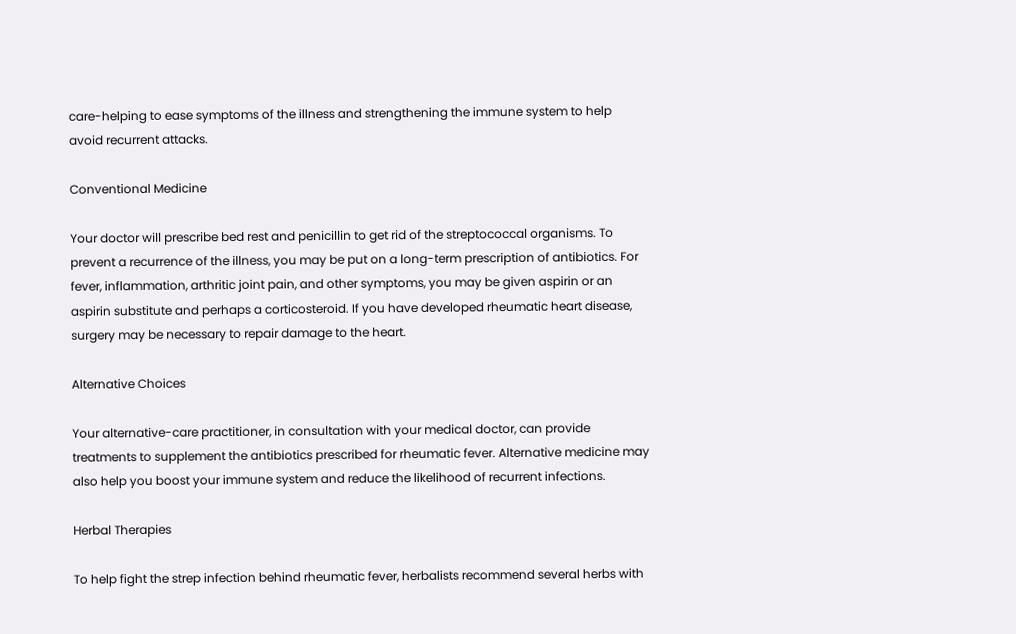care-helping to ease symptoms of the illness and strengthening the immune system to help avoid recurrent attacks.

Conventional Medicine

Your doctor will prescribe bed rest and penicillin to get rid of the streptococcal organisms. To prevent a recurrence of the illness, you may be put on a long-term prescription of antibiotics. For fever, inflammation, arthritic joint pain, and other symptoms, you may be given aspirin or an aspirin substitute and perhaps a corticosteroid. If you have developed rheumatic heart disease, surgery may be necessary to repair damage to the heart.

Alternative Choices

Your alternative-care practitioner, in consultation with your medical doctor, can provide treatments to supplement the antibiotics prescribed for rheumatic fever. Alternative medicine may also help you boost your immune system and reduce the likelihood of recurrent infections.

Herbal Therapies

To help fight the strep infection behind rheumatic fever, herbalists recommend several herbs with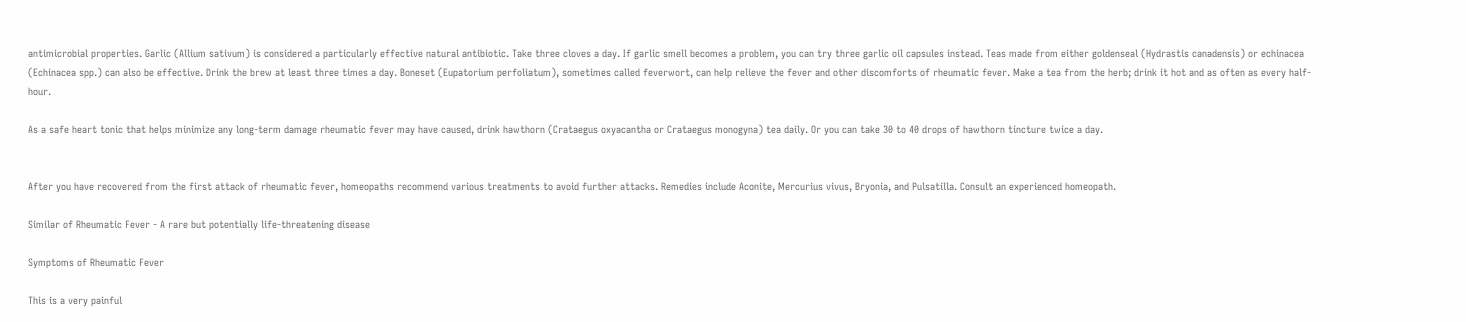antimicrobial properties. Garlic (Allium sativum) is considered a particularly effective natural antibiotic. Take three cloves a day. If garlic smell becomes a problem, you can try three garlic oil capsules instead. Teas made from either goldenseal (Hydrastis canadensis) or echinacea (Echinacea spp.) can also be effective. Drink the brew at least three times a day. Boneset (Eupatorium perfoliatum), sometimes called feverwort, can help relieve the fever and other discomforts of rheumatic fever. Make a tea from the herb; drink it hot and as often as every half-hour.

As a safe heart tonic that helps minimize any long-term damage rheumatic fever may have caused, drink hawthorn (Crataegus oxyacantha or Crataegus monogyna) tea daily. Or you can take 30 to 40 drops of hawthorn tincture twice a day.


After you have recovered from the first attack of rheumatic fever, homeopaths recommend various treatments to avoid further attacks. Remedies include Aconite, Mercurius vivus, Bryonia, and Pulsatilla. Consult an experienced homeopath.

Similar of Rheumatic Fever - A rare but potentially life-threatening disease

Symptoms of Rheumatic Fever

This is a very painful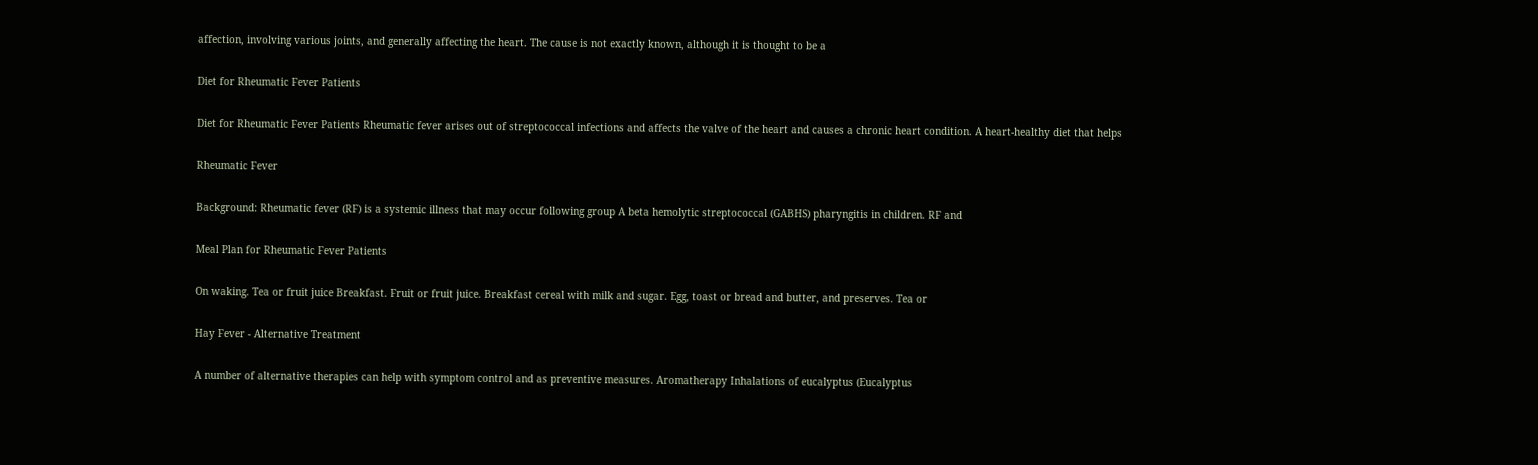affection, involving various joints, and generally affecting the heart. The cause is not exactly known, although it is thought to be a

Diet for Rheumatic Fever Patients

Diet for Rheumatic Fever Patients Rheumatic fever arises out of streptococcal infections and affects the valve of the heart and causes a chronic heart condition. A heart-healthy diet that helps

Rheumatic Fever

Background: Rheumatic fever (RF) is a systemic illness that may occur following group A beta hemolytic streptococcal (GABHS) pharyngitis in children. RF and

Meal Plan for Rheumatic Fever Patients

On waking. Tea or fruit juice Breakfast. Fruit or fruit juice. Breakfast cereal with milk and sugar. Egg, toast or bread and butter, and preserves. Tea or

Hay Fever - Alternative Treatment

A number of alternative therapies can help with symptom control and as preventive measures. Aromatherapy Inhalations of eucalyptus (Eucalyptus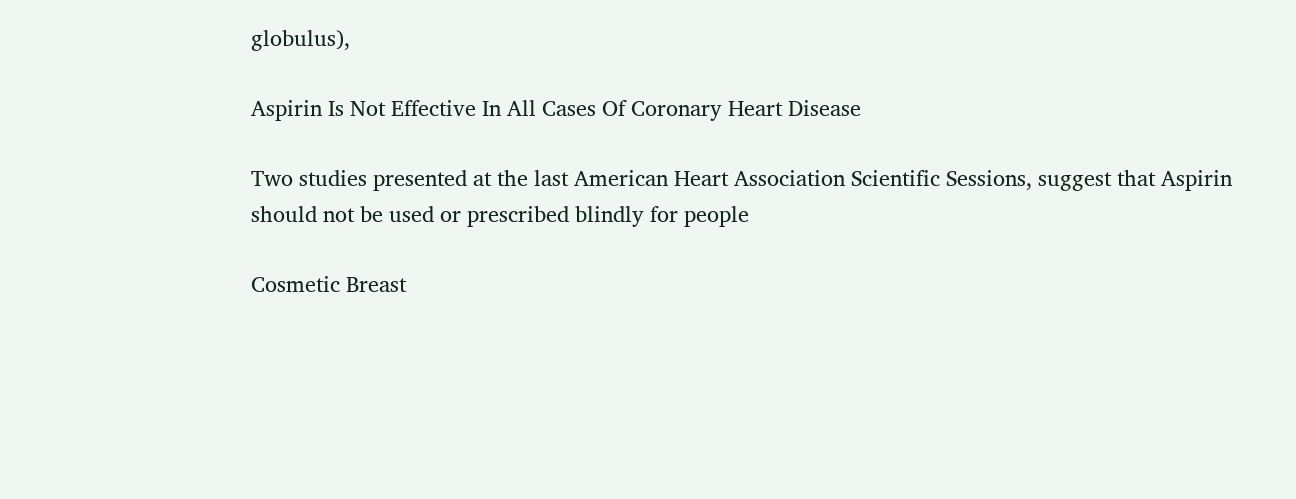globulus),

Aspirin Is Not Effective In All Cases Of Coronary Heart Disease

Two studies presented at the last American Heart Association Scientific Sessions, suggest that Aspirin should not be used or prescribed blindly for people

Cosmetic Breast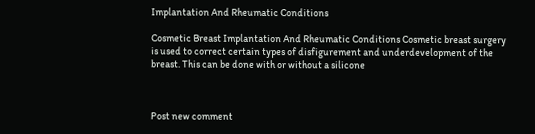Implantation And Rheumatic Conditions

Cosmetic Breast Implantation And Rheumatic Conditions Cosmetic breast surgery is used to correct certain types of disfigurement and underdevelopment of the breast. This can be done with or without a silicone



Post new comment